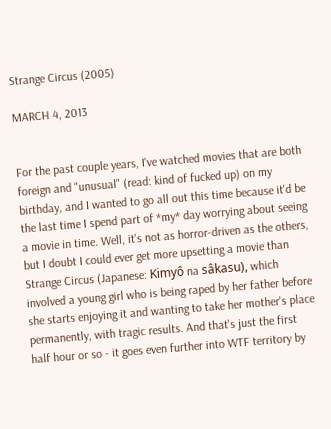Strange Circus (2005)

MARCH 4, 2013


For the past couple years, I've watched movies that are both foreign and "unusual" (read: kind of fucked up) on my birthday, and I wanted to go all out this time because it'd be the last time I spend part of *my* day worrying about seeing a movie in time. Well, it's not as horror-driven as the others, but I doubt I could ever get more upsetting a movie than Strange Circus (Japanese: Kimyô na sâkasu), which involved a young girl who is being raped by her father before she starts enjoying it and wanting to take her mother's place permanently, with tragic results. And that's just the first half hour or so - it goes even further into WTF territory by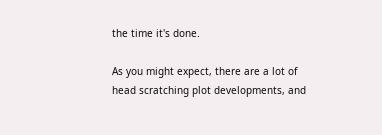the time it's done.

As you might expect, there are a lot of head scratching plot developments, and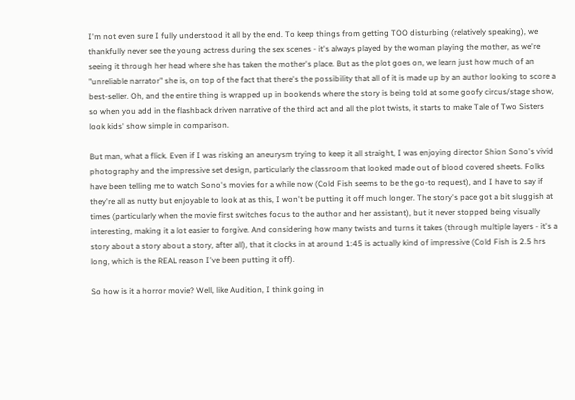I'm not even sure I fully understood it all by the end. To keep things from getting TOO disturbing (relatively speaking), we thankfully never see the young actress during the sex scenes - it's always played by the woman playing the mother, as we're seeing it through her head where she has taken the mother's place. But as the plot goes on, we learn just how much of an "unreliable narrator" she is, on top of the fact that there's the possibility that all of it is made up by an author looking to score a best-seller. Oh, and the entire thing is wrapped up in bookends where the story is being told at some goofy circus/stage show, so when you add in the flashback driven narrative of the third act and all the plot twists, it starts to make Tale of Two Sisters look kids' show simple in comparison.

But man, what a flick. Even if I was risking an aneurysm trying to keep it all straight, I was enjoying director Shion Sono's vivid photography and the impressive set design, particularly the classroom that looked made out of blood covered sheets. Folks have been telling me to watch Sono's movies for a while now (Cold Fish seems to be the go-to request), and I have to say if they're all as nutty but enjoyable to look at as this, I won't be putting it off much longer. The story's pace got a bit sluggish at times (particularly when the movie first switches focus to the author and her assistant), but it never stopped being visually interesting, making it a lot easier to forgive. And considering how many twists and turns it takes (through multiple layers - it's a story about a story about a story, after all), that it clocks in at around 1:45 is actually kind of impressive (Cold Fish is 2.5 hrs long, which is the REAL reason I've been putting it off).

So how is it a horror movie? Well, like Audition, I think going in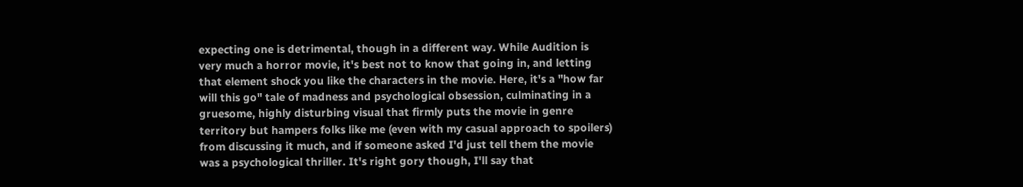expecting one is detrimental, though in a different way. While Audition is very much a horror movie, it's best not to know that going in, and letting that element shock you like the characters in the movie. Here, it's a "how far will this go" tale of madness and psychological obsession, culminating in a gruesome, highly disturbing visual that firmly puts the movie in genre territory but hampers folks like me (even with my casual approach to spoilers) from discussing it much, and if someone asked I'd just tell them the movie was a psychological thriller. It's right gory though, I'll say that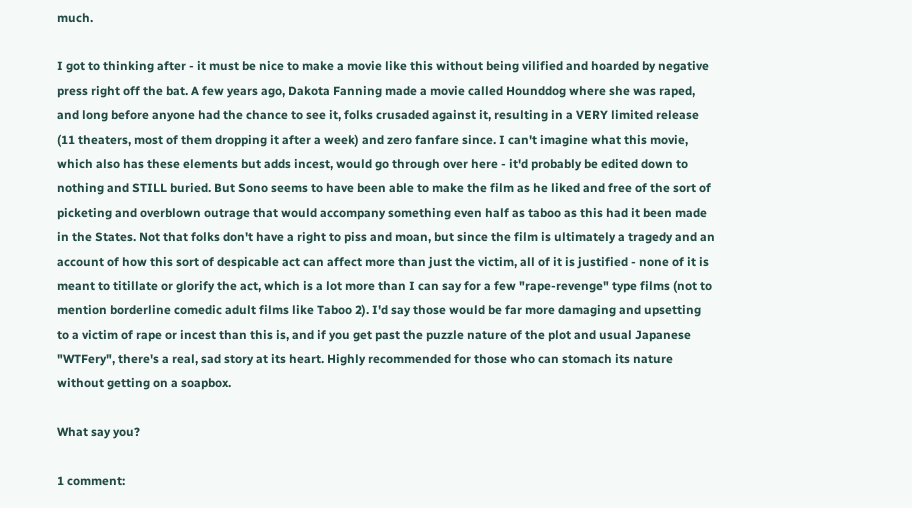much.

I got to thinking after - it must be nice to make a movie like this without being vilified and hoarded by negative press right off the bat. A few years ago, Dakota Fanning made a movie called Hounddog where she was raped, and long before anyone had the chance to see it, folks crusaded against it, resulting in a VERY limited release (11 theaters, most of them dropping it after a week) and zero fanfare since. I can't imagine what this movie, which also has these elements but adds incest, would go through over here - it'd probably be edited down to nothing and STILL buried. But Sono seems to have been able to make the film as he liked and free of the sort of picketing and overblown outrage that would accompany something even half as taboo as this had it been made in the States. Not that folks don't have a right to piss and moan, but since the film is ultimately a tragedy and an account of how this sort of despicable act can affect more than just the victim, all of it is justified - none of it is meant to titillate or glorify the act, which is a lot more than I can say for a few "rape-revenge" type films (not to mention borderline comedic adult films like Taboo 2). I'd say those would be far more damaging and upsetting to a victim of rape or incest than this is, and if you get past the puzzle nature of the plot and usual Japanese "WTFery", there's a real, sad story at its heart. Highly recommended for those who can stomach its nature without getting on a soapbox.

What say you?

1 comment: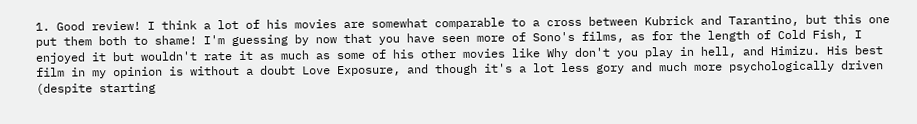1. Good review! I think a lot of his movies are somewhat comparable to a cross between Kubrick and Tarantino, but this one put them both to shame! I'm guessing by now that you have seen more of Sono's films, as for the length of Cold Fish, I enjoyed it but wouldn't rate it as much as some of his other movies like Why don't you play in hell, and Himizu. His best film in my opinion is without a doubt Love Exposure, and though it's a lot less gory and much more psychologically driven (despite starting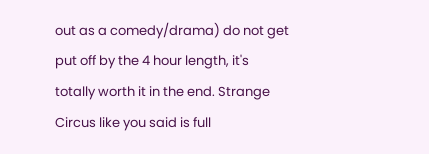out as a comedy/drama) do not get put off by the 4 hour length, it's totally worth it in the end. Strange Circus like you said is full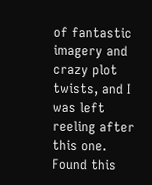of fantastic imagery and crazy plot twists, and I was left reeling after this one. Found this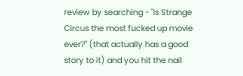review by searching - "Is Strange Circus the most fucked up movie ever?" (that actually has a good story to it) and you hit the nail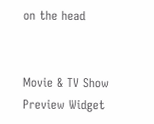on the head


Movie & TV Show Preview Widget